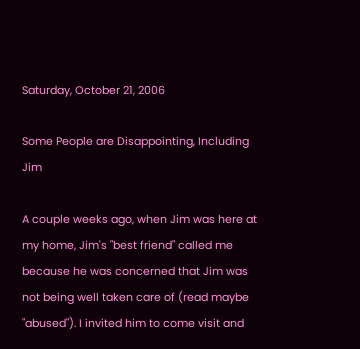Saturday, October 21, 2006

Some People are Disappointing, Including Jim

A couple weeks ago, when Jim was here at my home, Jim's "best friend" called me because he was concerned that Jim was not being well taken care of (read maybe "abused"). I invited him to come visit and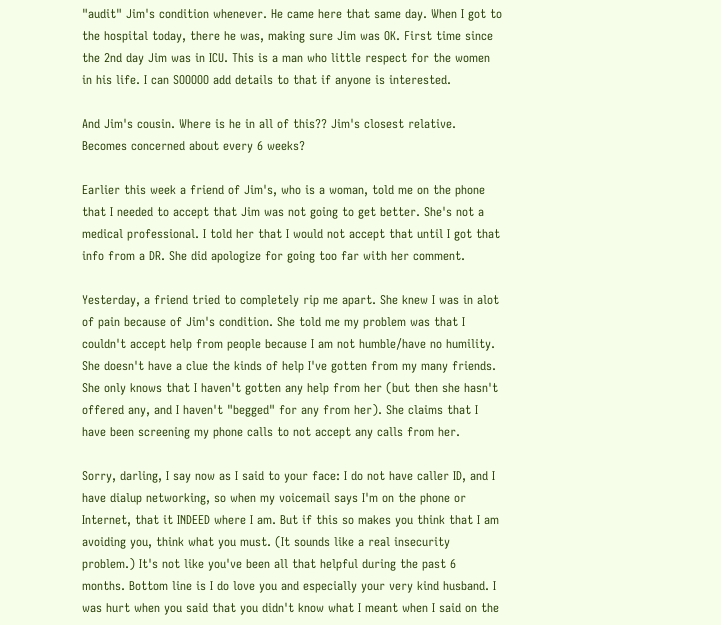"audit" Jim's condition whenever. He came here that same day. When I got to the hospital today, there he was, making sure Jim was OK. First time since the 2nd day Jim was in ICU. This is a man who little respect for the women in his life. I can SOOOOO add details to that if anyone is interested.

And Jim's cousin. Where is he in all of this?? Jim's closest relative. Becomes concerned about every 6 weeks?

Earlier this week a friend of Jim's, who is a woman, told me on the phone that I needed to accept that Jim was not going to get better. She's not a medical professional. I told her that I would not accept that until I got that info from a DR. She did apologize for going too far with her comment.

Yesterday, a friend tried to completely rip me apart. She knew I was in alot of pain because of Jim's condition. She told me my problem was that I couldn't accept help from people because I am not humble/have no humility. She doesn't have a clue the kinds of help I've gotten from my many friends. She only knows that I haven't gotten any help from her (but then she hasn't offered any, and I haven't "begged" for any from her). She claims that I have been screening my phone calls to not accept any calls from her.

Sorry, darling, I say now as I said to your face: I do not have caller ID, and I have dialup networking, so when my voicemail says I'm on the phone or Internet, that it INDEED where I am. But if this so makes you think that I am avoiding you, think what you must. (It sounds like a real insecurity problem.) It's not like you've been all that helpful during the past 6 months. Bottom line is I do love you and especially your very kind husband. I was hurt when you said that you didn't know what I meant when I said on the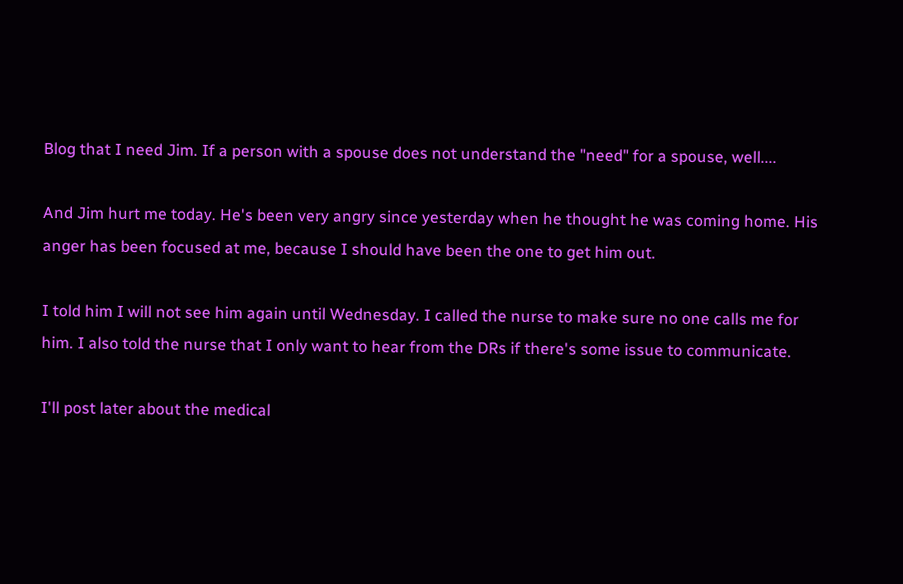Blog that I need Jim. If a person with a spouse does not understand the "need" for a spouse, well....

And Jim hurt me today. He's been very angry since yesterday when he thought he was coming home. His anger has been focused at me, because I should have been the one to get him out.

I told him I will not see him again until Wednesday. I called the nurse to make sure no one calls me for him. I also told the nurse that I only want to hear from the DRs if there's some issue to communicate.

I'll post later about the medical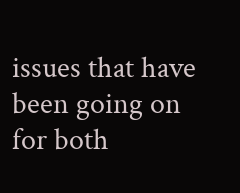issues that have been going on for both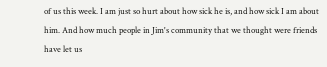of us this week. I am just so hurt about how sick he is, and how sick I am about him. And how much people in Jim's community that we thought were friends have let us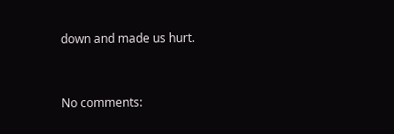down and made us hurt.


No comments: